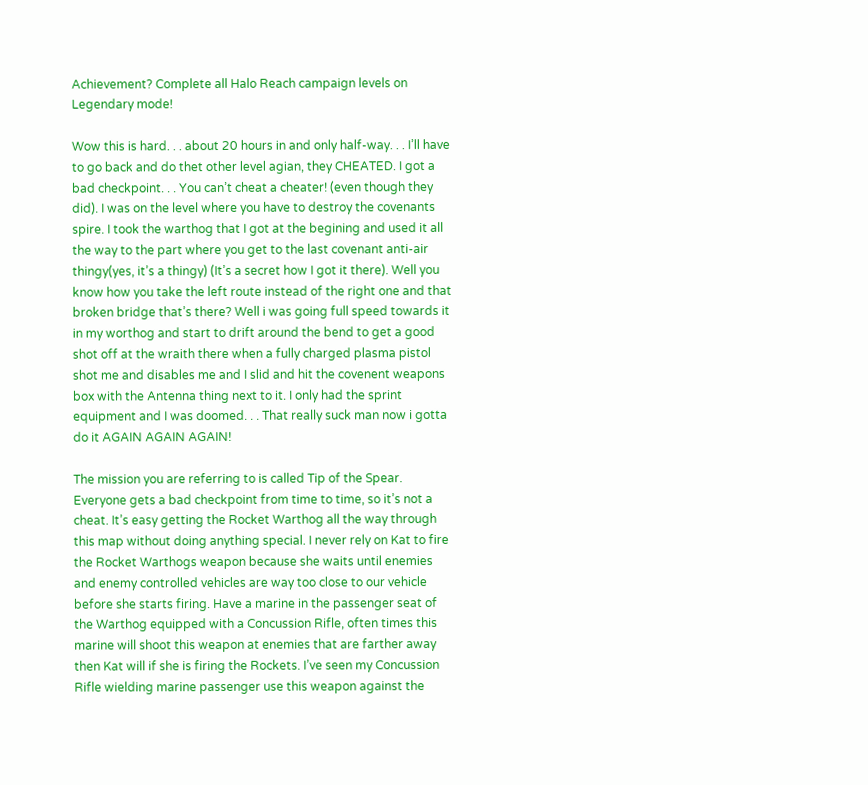Achievement? Complete all Halo Reach campaign levels on Legendary mode!

Wow this is hard. . . about 20 hours in and only half-way. . . I’ll have to go back and do thet other level agian, they CHEATED. I got a bad checkpoint. . . You can’t cheat a cheater! (even though they did). I was on the level where you have to destroy the covenants spire. I took the warthog that I got at the begining and used it all the way to the part where you get to the last covenant anti-air thingy(yes, it’s a thingy) (It’s a secret how I got it there). Well you know how you take the left route instead of the right one and that broken bridge that’s there? Well i was going full speed towards it in my worthog and start to drift around the bend to get a good shot off at the wraith there when a fully charged plasma pistol shot me and disables me and I slid and hit the covenent weapons box with the Antenna thing next to it. I only had the sprint equipment and I was doomed. . . That really suck man now i gotta do it AGAIN AGAIN AGAIN!

The mission you are referring to is called Tip of the Spear. Everyone gets a bad checkpoint from time to time, so it’s not a cheat. It’s easy getting the Rocket Warthog all the way through this map without doing anything special. I never rely on Kat to fire the Rocket Warthogs weapon because she waits until enemies and enemy controlled vehicles are way too close to our vehicle before she starts firing. Have a marine in the passenger seat of the Warthog equipped with a Concussion Rifle, often times this marine will shoot this weapon at enemies that are farther away then Kat will if she is firing the Rockets. I’ve seen my Concussion Rifle wielding marine passenger use this weapon against the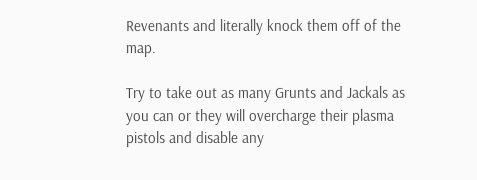Revenants and literally knock them off of the map.

Try to take out as many Grunts and Jackals as you can or they will overcharge their plasma pistols and disable any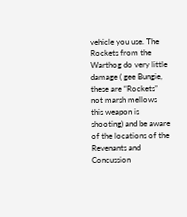vehicle you use. The Rockets from the Warthog do very little damage ( gee Bungie, these are “Rockets” not marsh mellows this weapon is shooting) and be aware of the locations of the Revenants and Concussion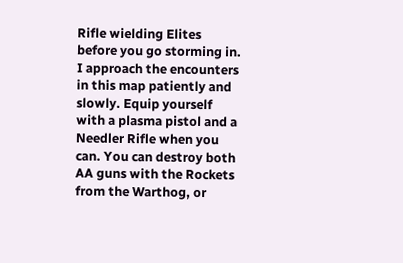Rifle wielding Elites before you go storming in. I approach the encounters in this map patiently and slowly. Equip yourself with a plasma pistol and a Needler Rifle when you can. You can destroy both AA guns with the Rockets from the Warthog, or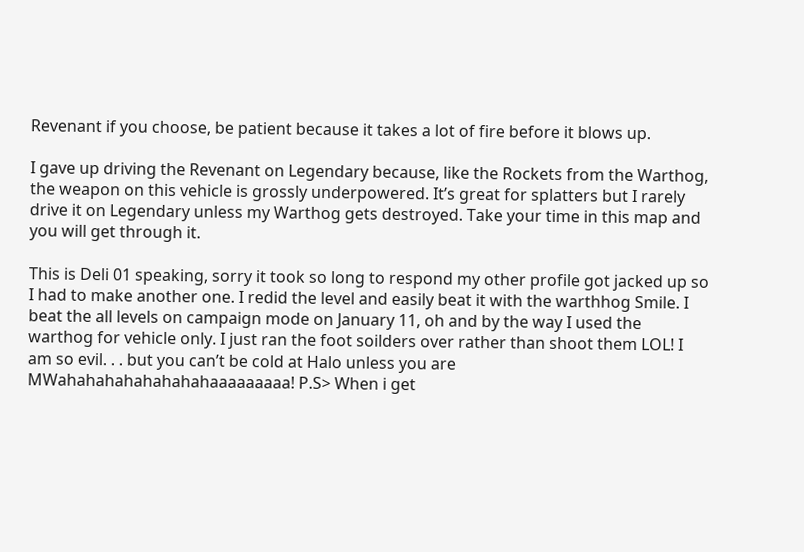Revenant if you choose, be patient because it takes a lot of fire before it blows up.

I gave up driving the Revenant on Legendary because, like the Rockets from the Warthog, the weapon on this vehicle is grossly underpowered. It’s great for splatters but I rarely drive it on Legendary unless my Warthog gets destroyed. Take your time in this map and you will get through it.

This is Deli 01 speaking, sorry it took so long to respond my other profile got jacked up so I had to make another one. I redid the level and easily beat it with the warthhog Smile. I beat the all levels on campaign mode on January 11, oh and by the way I used the warthog for vehicle only. I just ran the foot soilders over rather than shoot them LOL! I am so evil. . . but you can’t be cold at Halo unless you are MWahahahahahahahahaaaaaaaaa! P.S> When i get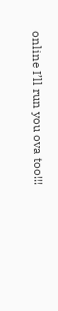online I’ll run you ova too!!!